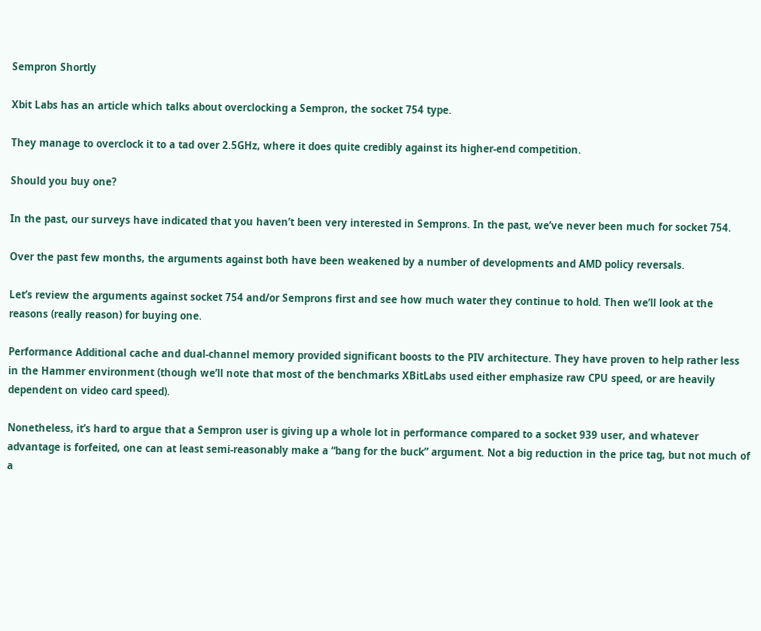Sempron Shortly

Xbit Labs has an article which talks about overclocking a Sempron, the socket 754 type.

They manage to overclock it to a tad over 2.5GHz, where it does quite credibly against its higher-end competition.

Should you buy one?

In the past, our surveys have indicated that you haven’t been very interested in Semprons. In the past, we’ve never been much for socket 754.

Over the past few months, the arguments against both have been weakened by a number of developments and AMD policy reversals.

Let’s review the arguments against socket 754 and/or Semprons first and see how much water they continue to hold. Then we’ll look at the reasons (really reason) for buying one.

Performance Additional cache and dual-channel memory provided significant boosts to the PIV architecture. They have proven to help rather less in the Hammer environment (though we’ll note that most of the benchmarks XBitLabs used either emphasize raw CPU speed, or are heavily dependent on video card speed).

Nonetheless, it’s hard to argue that a Sempron user is giving up a whole lot in performance compared to a socket 939 user, and whatever advantage is forfeited, one can at least semi-reasonably make a “bang for the buck” argument. Not a big reduction in the price tag, but not much of a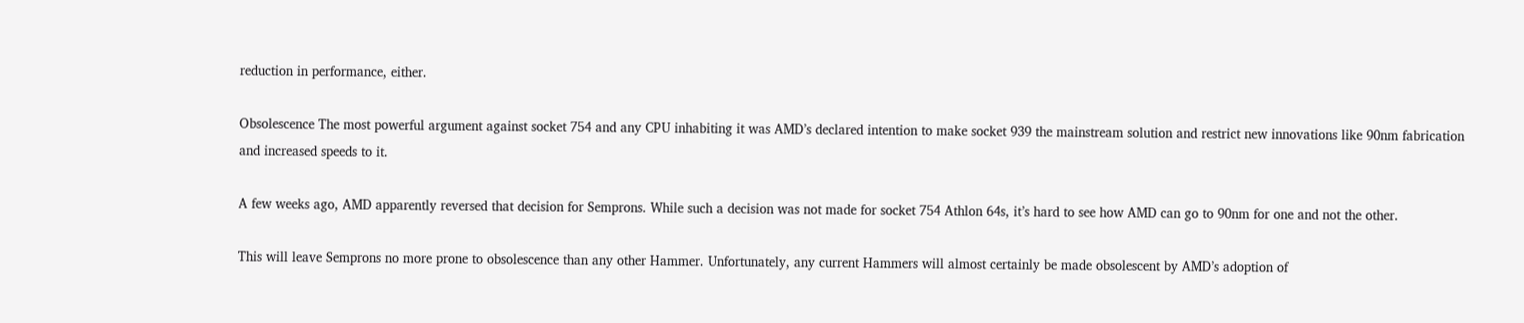reduction in performance, either.

Obsolescence The most powerful argument against socket 754 and any CPU inhabiting it was AMD’s declared intention to make socket 939 the mainstream solution and restrict new innovations like 90nm fabrication and increased speeds to it.

A few weeks ago, AMD apparently reversed that decision for Semprons. While such a decision was not made for socket 754 Athlon 64s, it’s hard to see how AMD can go to 90nm for one and not the other.

This will leave Semprons no more prone to obsolescence than any other Hammer. Unfortunately, any current Hammers will almost certainly be made obsolescent by AMD’s adoption of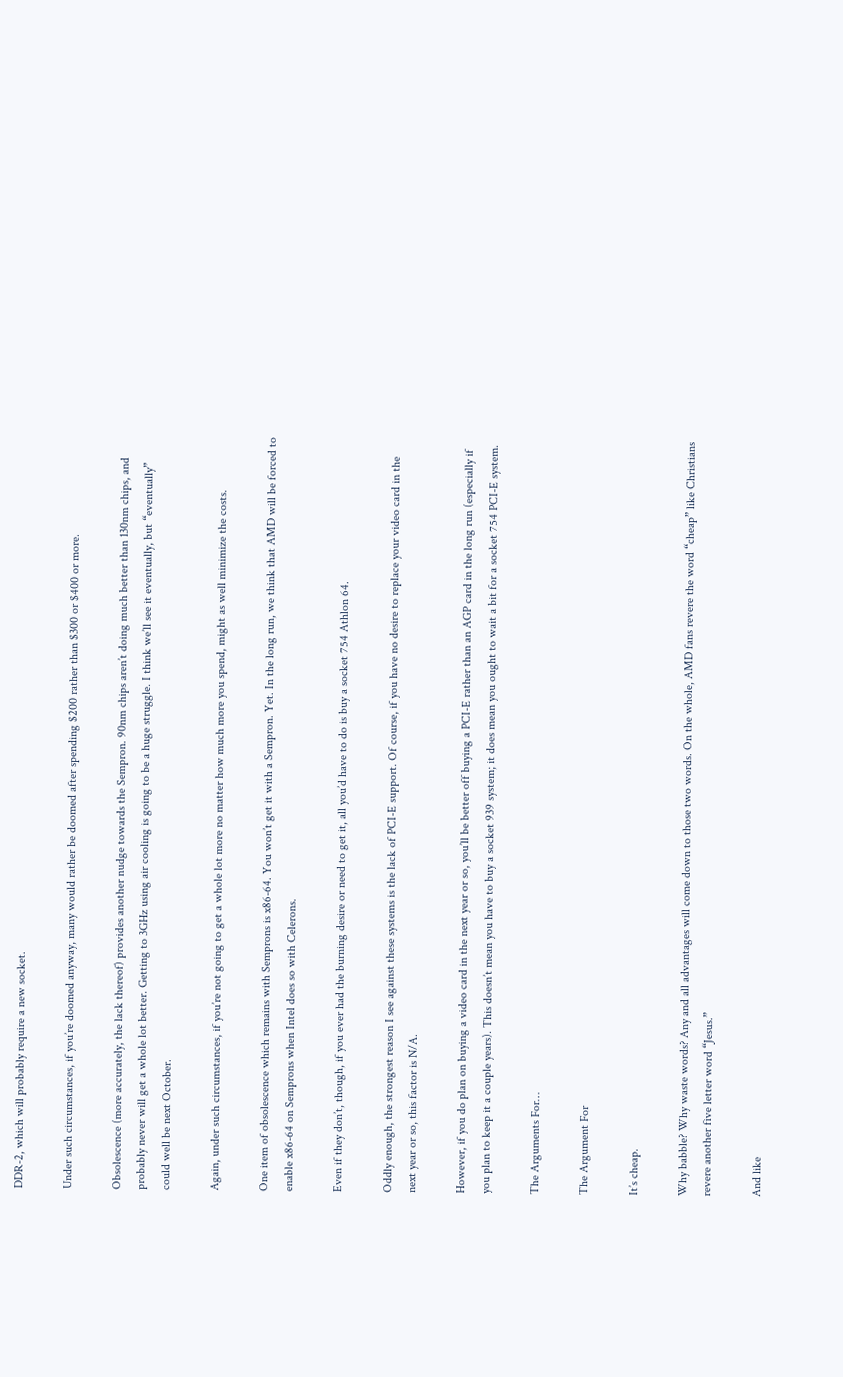DDR-2, which will probably require a new socket.

Under such circumstances, if you’re doomed anyway, many would rather be doomed after spending $200 rather than $300 or $400 or more.

Obsolescence (more accurately, the lack thereof) provides another nudge towards the Sempron. 90nm chips aren’t doing much better than 130nm chips, and probably never will get a whole lot better. Getting to 3GHz using air cooling is going to be a huge struggle. I think we’ll see it eventually, but “eventually” could well be next October.

Again, under such circumstances, if you’re not going to get a whole lot more no matter how much more you spend, might as well minimize the costs.

One item of obsolescence which remains with Semprons is x86-64. You won’t get it with a Sempron. Yet. In the long run, we think that AMD will be forced to enable x86-64 on Semprons when Intel does so with Celerons.

Even if they don’t, though, if you ever had the burning desire or need to get it, all you’d have to do is buy a socket 754 Athlon 64.

Oddly enough, the strongest reason I see against these systems is the lack of PCI-E support. Of course, if you have no desire to replace your video card in the next year or so, this factor is N/A.

However, if you do plan on buying a video card in the next year or so, you’ll be better off buying a PCI-E rather than an AGP card in the long run (especially if you plan to keep it a couple years). This doesn’t mean you have to buy a socket 939 system; it does mean you ought to wait a bit for a socket 754 PCI-E system.

The Arguments For…

The Argument For

It’s cheap.

Why babble? Why waste words? Any and all advantages will come down to those two words. On the whole, AMD fans revere the word “cheap” like Christians revere another five letter word “Jesus.”

And like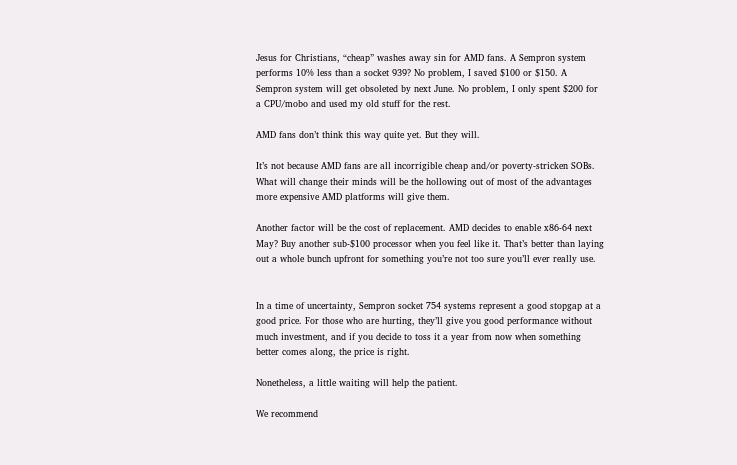Jesus for Christians, “cheap” washes away sin for AMD fans. A Sempron system performs 10% less than a socket 939? No problem, I saved $100 or $150. A Sempron system will get obsoleted by next June. No problem, I only spent $200 for a CPU/mobo and used my old stuff for the rest.

AMD fans don’t think this way quite yet. But they will.

It’s not because AMD fans are all incorrigible cheap and/or poverty-stricken SOBs. What will change their minds will be the hollowing out of most of the advantages more expensive AMD platforms will give them.

Another factor will be the cost of replacement. AMD decides to enable x86-64 next May? Buy another sub-$100 processor when you feel like it. That’s better than laying out a whole bunch upfront for something you’re not too sure you’ll ever really use.


In a time of uncertainty, Sempron socket 754 systems represent a good stopgap at a good price. For those who are hurting, they’ll give you good performance without much investment, and if you decide to toss it a year from now when something better comes along, the price is right.

Nonetheless, a little waiting will help the patient.

We recommend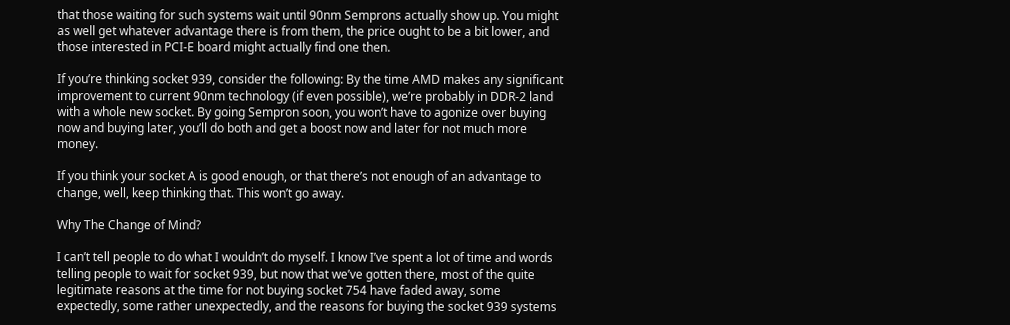that those waiting for such systems wait until 90nm Semprons actually show up. You might as well get whatever advantage there is from them, the price ought to be a bit lower, and those interested in PCI-E board might actually find one then.

If you’re thinking socket 939, consider the following: By the time AMD makes any significant improvement to current 90nm technology (if even possible), we’re probably in DDR-2 land with a whole new socket. By going Sempron soon, you won’t have to agonize over buying now and buying later, you’ll do both and get a boost now and later for not much more money.

If you think your socket A is good enough, or that there’s not enough of an advantage to change, well, keep thinking that. This won’t go away.

Why The Change of Mind?

I can’t tell people to do what I wouldn’t do myself. I know I’ve spent a lot of time and words telling people to wait for socket 939, but now that we’ve gotten there, most of the quite legitimate reasons at the time for not buying socket 754 have faded away, some expectedly, some rather unexpectedly, and the reasons for buying the socket 939 systems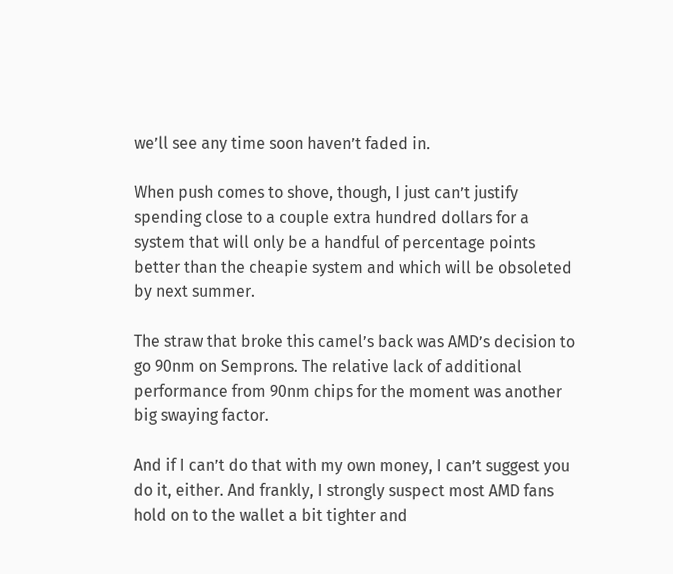we’ll see any time soon haven’t faded in.

When push comes to shove, though, I just can’t justify spending close to a couple extra hundred dollars for a system that will only be a handful of percentage points better than the cheapie system and which will be obsoleted by next summer.

The straw that broke this camel’s back was AMD’s decision to go 90nm on Semprons. The relative lack of additional performance from 90nm chips for the moment was another big swaying factor.

And if I can’t do that with my own money, I can’t suggest you do it, either. And frankly, I strongly suspect most AMD fans hold on to the wallet a bit tighter and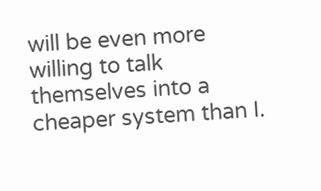will be even more willing to talk themselves into a cheaper system than I.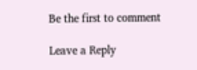Be the first to comment

Leave a Reply